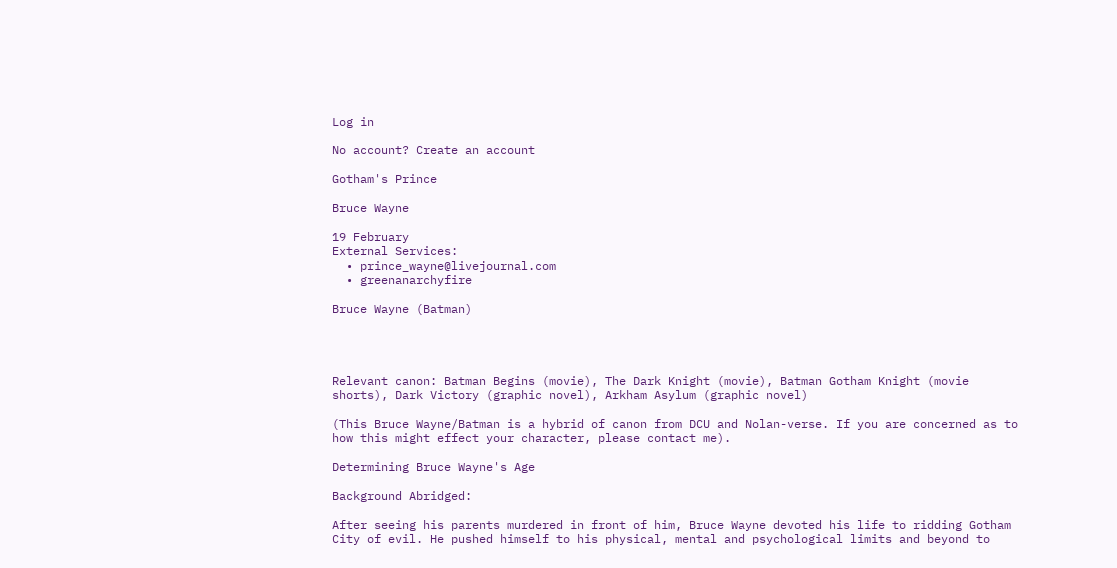Log in

No account? Create an account

Gotham's Prince

Bruce Wayne

19 February
External Services:
  • prince_wayne@livejournal.com
  • greenanarchyfire

Bruce Wayne (Batman)




Relevant canon: Batman Begins (movie), The Dark Knight (movie), Batman Gotham Knight (movie shorts), Dark Victory (graphic novel), Arkham Asylum (graphic novel)

(This Bruce Wayne/Batman is a hybrid of canon from DCU and Nolan-verse. If you are concerned as to how this might effect your character, please contact me).

Determining Bruce Wayne's Age

Background Abridged:

After seeing his parents murdered in front of him, Bruce Wayne devoted his life to ridding Gotham City of evil. He pushed himself to his physical, mental and psychological limits and beyond to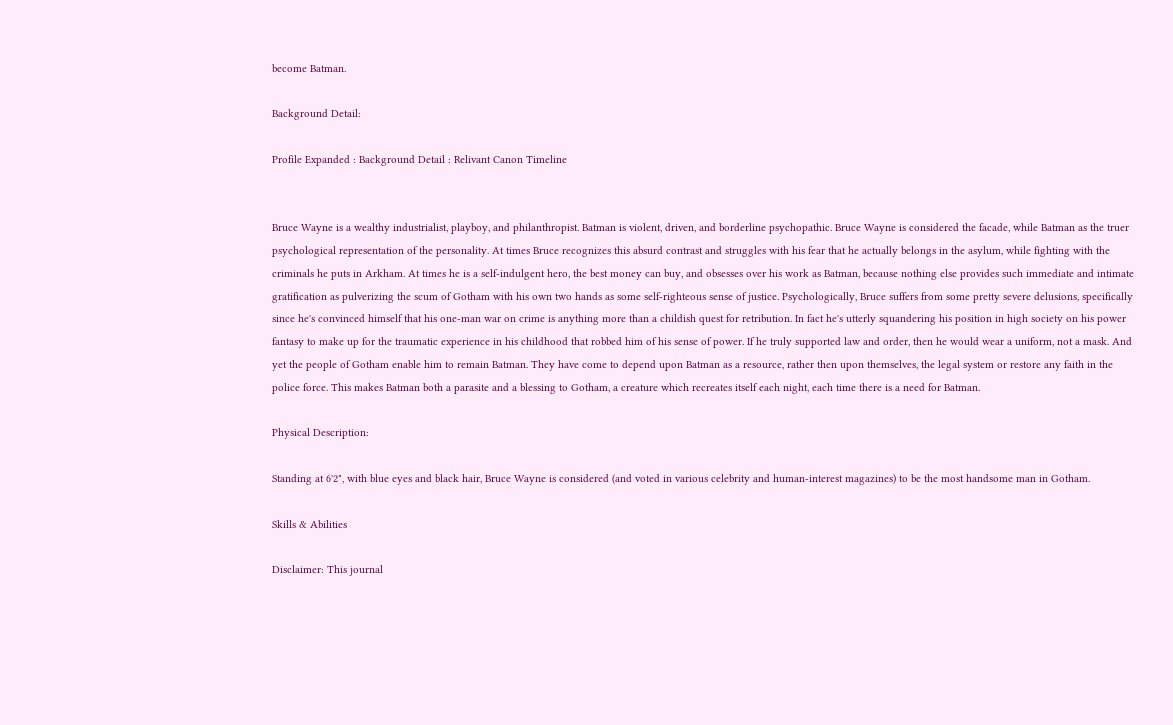become Batman.

Background Detail:

Profile Expanded : Background Detail : Relivant Canon Timeline


Bruce Wayne is a wealthy industrialist, playboy, and philanthropist. Batman is violent, driven, and borderline psychopathic. Bruce Wayne is considered the facade, while Batman as the truer psychological representation of the personality. At times Bruce recognizes this absurd contrast and struggles with his fear that he actually belongs in the asylum, while fighting with the criminals he puts in Arkham. At times he is a self-indulgent hero, the best money can buy, and obsesses over his work as Batman, because nothing else provides such immediate and intimate gratification as pulverizing the scum of Gotham with his own two hands as some self-righteous sense of justice. Psychologically, Bruce suffers from some pretty severe delusions, specifically since he's convinced himself that his one-man war on crime is anything more than a childish quest for retribution. In fact he's utterly squandering his position in high society on his power fantasy to make up for the traumatic experience in his childhood that robbed him of his sense of power. If he truly supported law and order, then he would wear a uniform, not a mask. And yet the people of Gotham enable him to remain Batman. They have come to depend upon Batman as a resource, rather then upon themselves, the legal system or restore any faith in the police force. This makes Batman both a parasite and a blessing to Gotham, a creature which recreates itself each night, each time there is a need for Batman.

Physical Description:

Standing at 6'2", with blue eyes and black hair, Bruce Wayne is considered (and voted in various celebrity and human-interest magazines) to be the most handsome man in Gotham.

Skills & Abilities

Disclaimer: This journal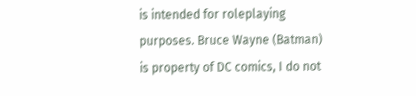is intended for roleplaying purposes. Bruce Wayne (Batman) is property of DC comics, I do not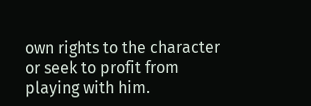own rights to the character or seek to profit from playing with him.